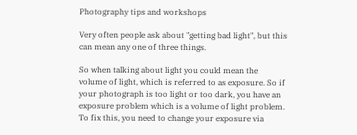Photography tips and workshops

Very often people ask about "getting bad light", but this can mean any one of three things.

So when talking about light you could mean the volume of light, which is referred to as exposure. So if your photograph is too light or too dark, you have an exposure problem which is a volume of light problem. To fix this, you need to change your exposure via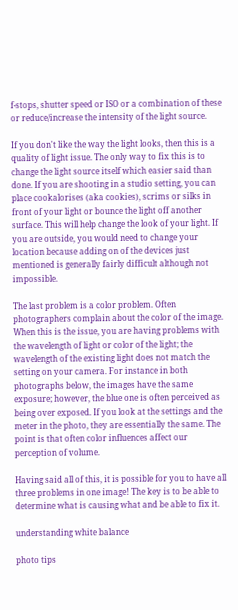f-stops, shutter speed or ISO or a combination of these or reduce/increase the intensity of the light source.

If you don't like the way the light looks, then this is a quality of light issue. The only way to fix this is to change the light source itself which easier said than done. If you are shooting in a studio setting, you can place cookalorises (aka cookies), scrims or silks in front of your light or bounce the light off another surface. This will help change the look of your light. If you are outside, you would need to change your location because adding on of the devices just mentioned is generally fairly difficult although not impossible.

The last problem is a color problem. Often photographers complain about the color of the image. When this is the issue, you are having problems with the wavelength of light or color of the light; the wavelength of the existing light does not match the setting on your camera. For instance in both photographs below, the images have the same exposure; however, the blue one is often perceived as being over exposed. If you look at the settings and the meter in the photo, they are essentially the same. The point is that often color influences affect our perception of volume.

Having said all of this, it is possible for you to have all three problems in one image! The key is to be able to determine what is causing what and be able to fix it.

understanding white balance

photo tips